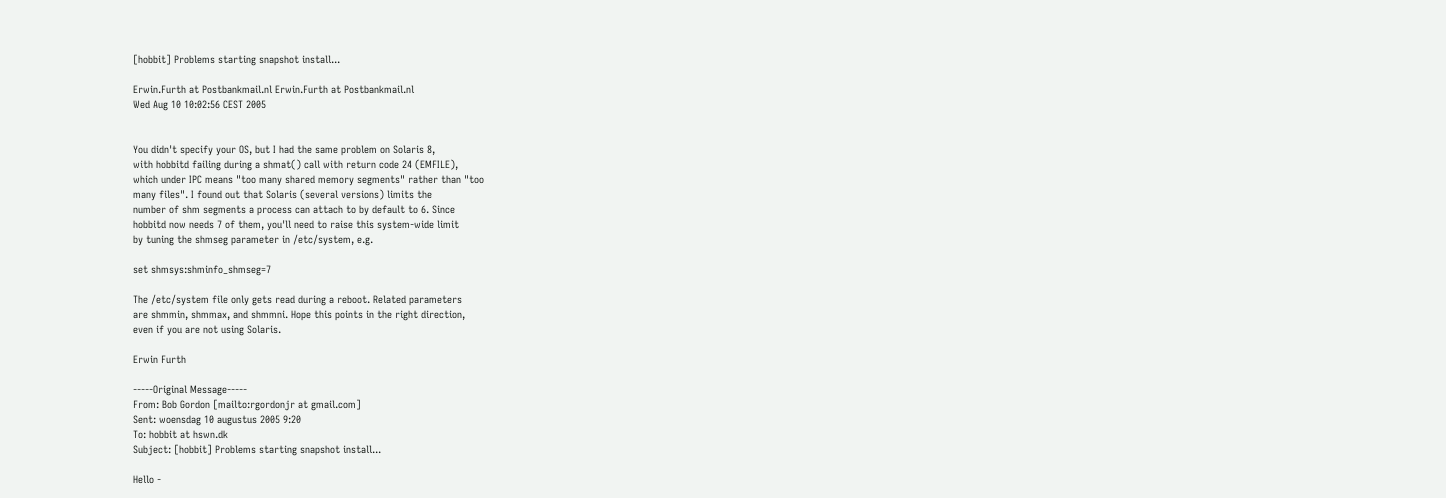[hobbit] Problems starting snapshot install...

Erwin.Furth at Postbankmail.nl Erwin.Furth at Postbankmail.nl
Wed Aug 10 10:02:56 CEST 2005


You didn't specify your OS, but I had the same problem on Solaris 8,
with hobbitd failing during a shmat() call with return code 24 (EMFILE),
which under IPC means "too many shared memory segments" rather than "too
many files". I found out that Solaris (several versions) limits the
number of shm segments a process can attach to by default to 6. Since
hobbitd now needs 7 of them, you'll need to raise this system-wide limit
by tuning the shmseg parameter in /etc/system, e.g.

set shmsys:shminfo_shmseg=7

The /etc/system file only gets read during a reboot. Related parameters
are shmmin, shmmax, and shmmni. Hope this points in the right direction,
even if you are not using Solaris.

Erwin Furth

-----Original Message-----
From: Bob Gordon [mailto:rgordonjr at gmail.com]
Sent: woensdag 10 augustus 2005 9:20
To: hobbit at hswn.dk
Subject: [hobbit] Problems starting snapshot install...

Hello -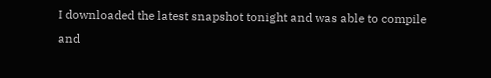I downloaded the latest snapshot tonight and was able to compile and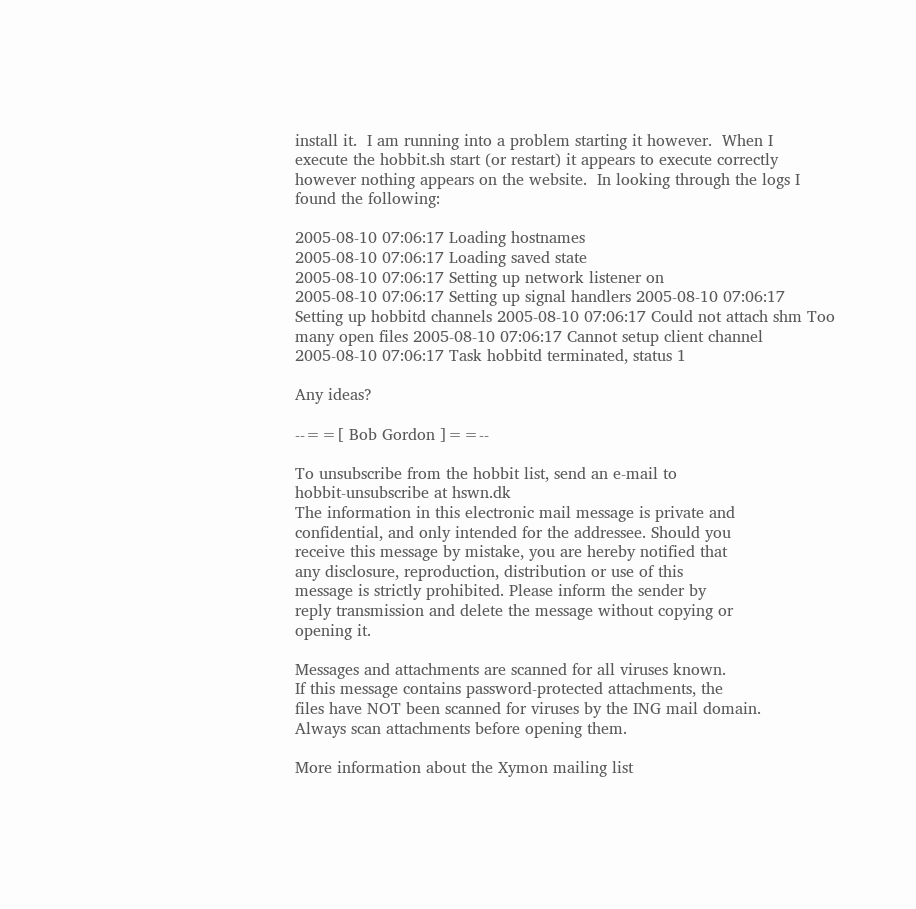install it.  I am running into a problem starting it however.  When I
execute the hobbit.sh start (or restart) it appears to execute correctly
however nothing appears on the website.  In looking through the logs I
found the following:

2005-08-10 07:06:17 Loading hostnames
2005-08-10 07:06:17 Loading saved state
2005-08-10 07:06:17 Setting up network listener on
2005-08-10 07:06:17 Setting up signal handlers 2005-08-10 07:06:17
Setting up hobbitd channels 2005-08-10 07:06:17 Could not attach shm Too
many open files 2005-08-10 07:06:17 Cannot setup client channel
2005-08-10 07:06:17 Task hobbitd terminated, status 1

Any ideas?

--==[ Bob Gordon ]==--

To unsubscribe from the hobbit list, send an e-mail to
hobbit-unsubscribe at hswn.dk
The information in this electronic mail message is private and
confidential, and only intended for the addressee. Should you
receive this message by mistake, you are hereby notified that
any disclosure, reproduction, distribution or use of this
message is strictly prohibited. Please inform the sender by
reply transmission and delete the message without copying or
opening it.

Messages and attachments are scanned for all viruses known.
If this message contains password-protected attachments, the
files have NOT been scanned for viruses by the ING mail domain.
Always scan attachments before opening them.

More information about the Xymon mailing list